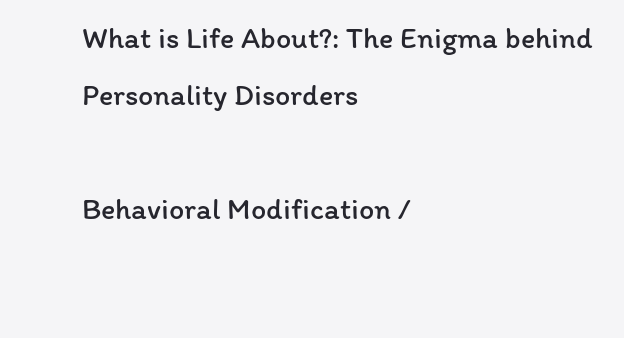What is Life About?: The Enigma behind Personality Disorders

Behavioral Modification /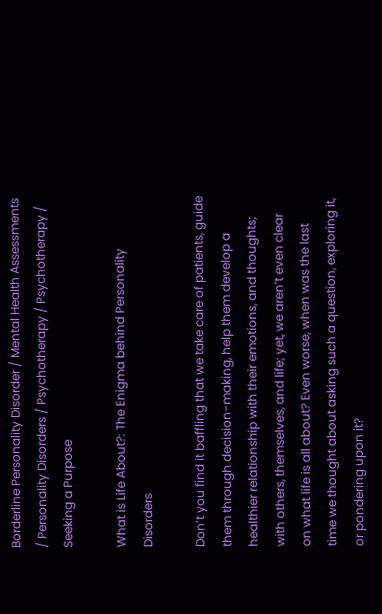Borderline Personality Disorder / Mental Health Assessments / Personality Disorders / Psychotherapy / Psychotherapy / Seeking a Purpose

What is Life About?: The Enigma behind Personality Disorders

Don’t you find it baffling that we take care of patients, guide them through decision-making, help them develop a healthier relationship with their emotions, and thoughts; with others, themselves, and life; yet, we aren’t even clear on what life is all about? Even worse, when was the last time we thought about asking such a question, exploring it, or pondering upon it?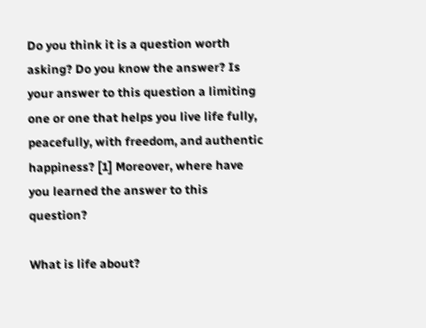Do you think it is a question worth asking? Do you know the answer? Is your answer to this question a limiting one or one that helps you live life fully, peacefully, with freedom, and authentic happiness? [1] Moreover, where have you learned the answer to this question?

What is life about?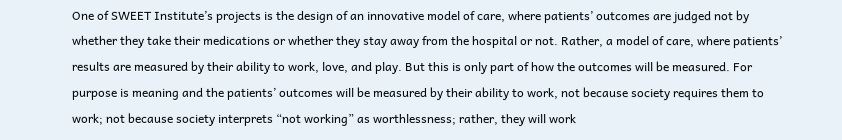One of SWEET Institute’s projects is the design of an innovative model of care, where patients’ outcomes are judged not by whether they take their medications or whether they stay away from the hospital or not. Rather, a model of care, where patients’ results are measured by their ability to work, love, and play. But this is only part of how the outcomes will be measured. For purpose is meaning and the patients’ outcomes will be measured by their ability to work, not because society requires them to work; not because society interprets “not working” as worthlessness; rather, they will work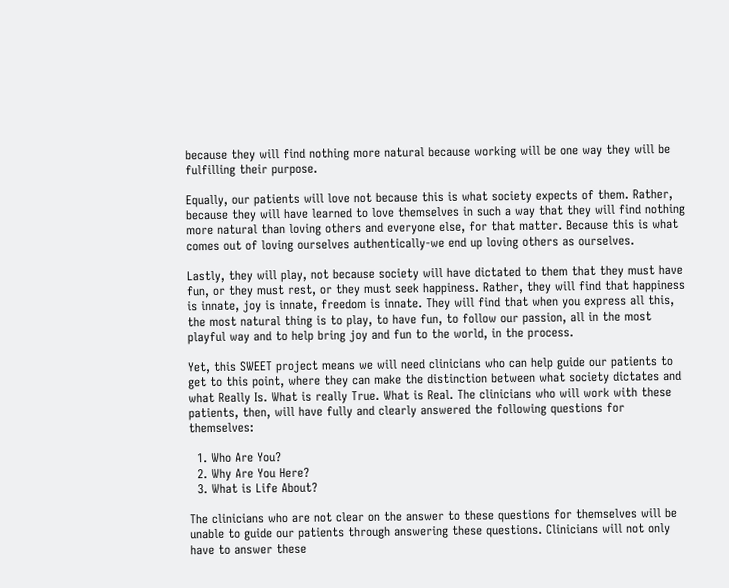because they will find nothing more natural because working will be one way they will be fulfilling their purpose.

Equally, our patients will love not because this is what society expects of them. Rather, because they will have learned to love themselves in such a way that they will find nothing more natural than loving others and everyone else, for that matter. Because this is what comes out of loving ourselves authentically-we end up loving others as ourselves.

Lastly, they will play, not because society will have dictated to them that they must have fun, or they must rest, or they must seek happiness. Rather, they will find that happiness is innate, joy is innate, freedom is innate. They will find that when you express all this, the most natural thing is to play, to have fun, to follow our passion, all in the most playful way and to help bring joy and fun to the world, in the process.

Yet, this SWEET project means we will need clinicians who can help guide our patients to get to this point, where they can make the distinction between what society dictates and what Really Is. What is really True. What is Real. The clinicians who will work with these patients, then, will have fully and clearly answered the following questions for themselves:

  1. Who Are You?
  2. Why Are You Here?
  3. What is Life About?

The clinicians who are not clear on the answer to these questions for themselves will be unable to guide our patients through answering these questions. Clinicians will not only have to answer these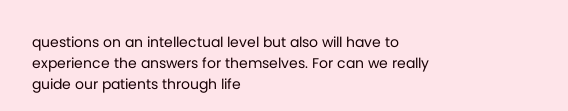questions on an intellectual level but also will have to experience the answers for themselves. For can we really guide our patients through life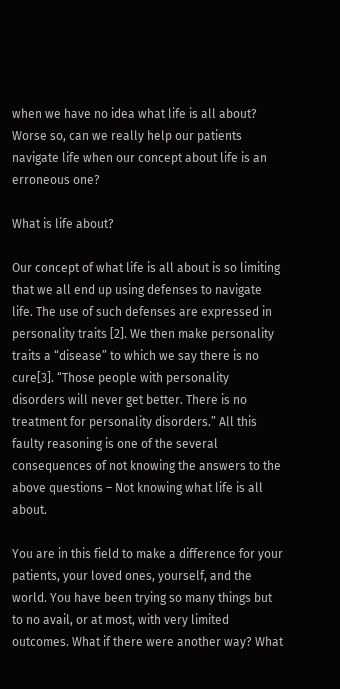when we have no idea what life is all about? Worse so, can we really help our patients navigate life when our concept about life is an erroneous one?

What is life about?

Our concept of what life is all about is so limiting that we all end up using defenses to navigate life. The use of such defenses are expressed in personality traits [2]. We then make personality traits a “disease” to which we say there is no cure[3]. “Those people with personality disorders will never get better. There is no treatment for personality disorders.” All this faulty reasoning is one of the several consequences of not knowing the answers to the above questions – Not knowing what life is all about.

You are in this field to make a difference for your patients, your loved ones, yourself, and the world. You have been trying so many things but to no avail, or at most, with very limited outcomes. What if there were another way? What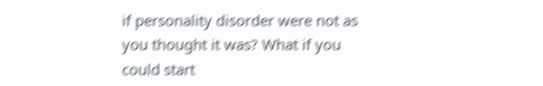if personality disorder were not as you thought it was? What if you could start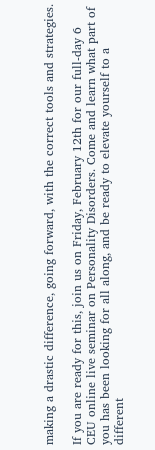making a drastic difference, going forward, with the correct tools and strategies.

If you are ready for this, join us on Friday, February 12th for our full-day 6 CEU online live seminar on Personality Disorders. Come and learn what part of you has been looking for all along, and be ready to elevate yourself to a different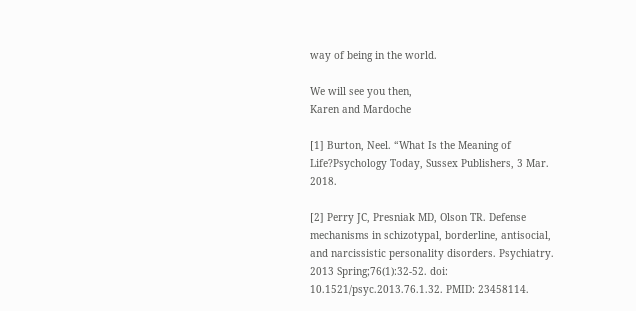way of being in the world.

We will see you then,
Karen and Mardoche

[1] Burton, Neel. “What Is the Meaning of Life?Psychology Today, Sussex Publishers, 3 Mar. 2018.

[2] Perry JC, Presniak MD, Olson TR. Defense mechanisms in schizotypal, borderline, antisocial, and narcissistic personality disorders. Psychiatry. 2013 Spring;76(1):32-52. doi: 10.1521/psyc.2013.76.1.32. PMID: 23458114.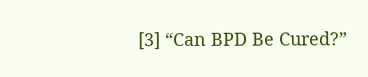[3] “Can BPD Be Cured?”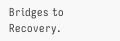Bridges to Recovery.